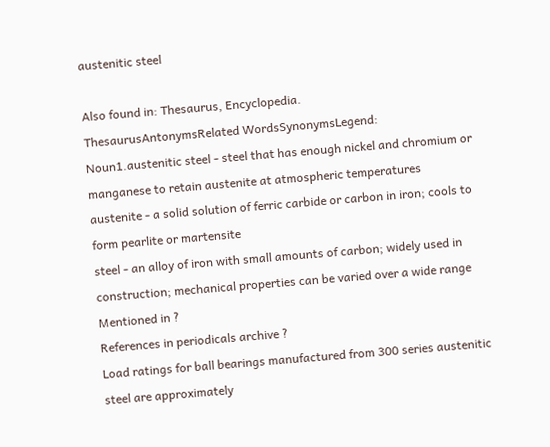austenitic steel

Also found in: Thesaurus, Encyclopedia.
ThesaurusAntonymsRelated WordsSynonymsLegend:
Noun1.austenitic steel - steel that has enough nickel and chromium or manganese to retain austenite at atmospheric temperatures
austenite - a solid solution of ferric carbide or carbon in iron; cools to form pearlite or martensite
steel - an alloy of iron with small amounts of carbon; widely used in construction; mechanical properties can be varied over a wide range
Mentioned in ?
References in periodicals archive ?
Load ratings for ball bearings manufactured from 300 series austenitic steel are approximately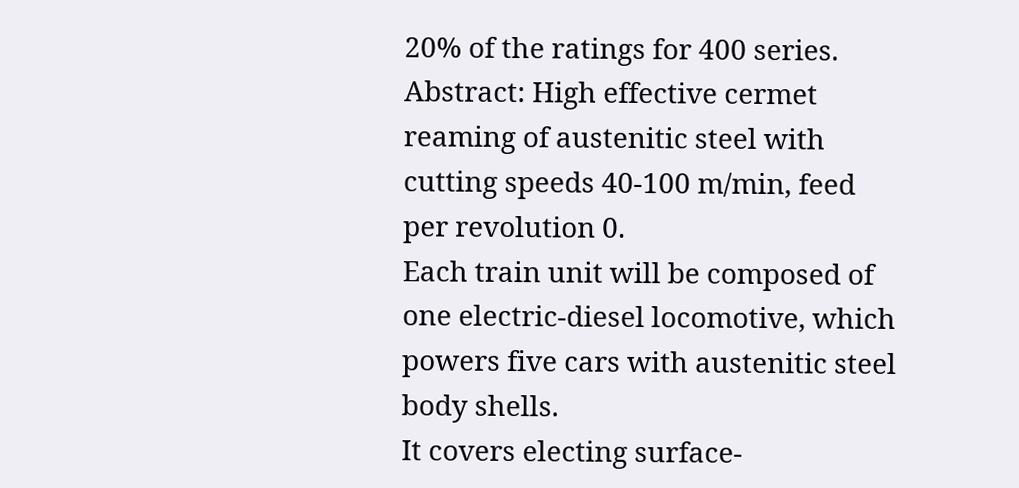20% of the ratings for 400 series.
Abstract: High effective cermet reaming of austenitic steel with cutting speeds 40-100 m/min, feed per revolution 0.
Each train unit will be composed of one electric-diesel locomotive, which powers five cars with austenitic steel body shells.
It covers electing surface-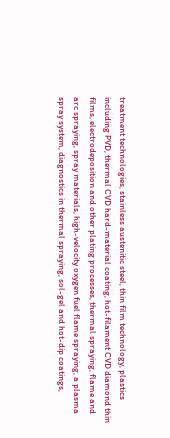treatment technologies, stainless austenitic steel, thin film technology, plastics including PVD, thermal CVD hard-material coating, hot-filament CVD diamond thin films, electrodeposition and other plating processes, thermal spraying, flame and arc spraying, spray materials, high-velocity oxygen fuel flame spraying, a plasma spray system, diagnostics in thermal spraying, sol-gel and hot-dip coatings,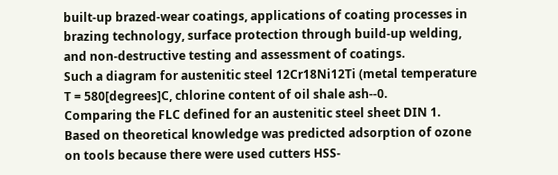built-up brazed-wear coatings, applications of coating processes in brazing technology, surface protection through build-up welding, and non-destructive testing and assessment of coatings.
Such a diagram for austenitic steel 12Cr18Ni12Ti (metal temperature T = 580[degrees]C, chlorine content of oil shale ash--0.
Comparing the FLC defined for an austenitic steel sheet DIN 1.
Based on theoretical knowledge was predicted adsorption of ozone on tools because there were used cutters HSS-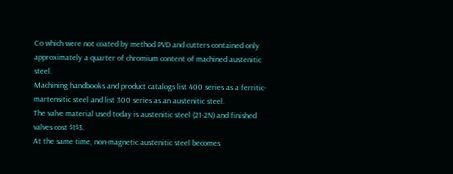Co which were not coated by method PVD and cutters contained only approximately a quarter of chromium content of machined austenitic steel.
Machining handbooks and product catalogs list 400 series as a ferritic-martensitic steel and list 300 series as an austenitic steel.
The valve material used today is austenitic steel (21-2N) and finished valves cost $1$3.
At the same time, non-magnetic austenitic steel becomes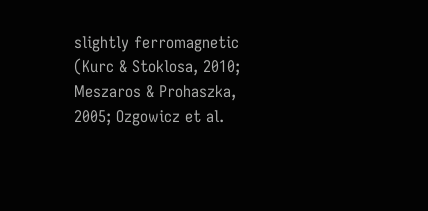slightly ferromagnetic (Kurc & Stoklosa, 2010; Meszaros & Prohaszka, 2005; Ozgowicz et al.